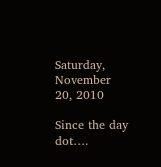Saturday, November 20, 2010

Since the day dot….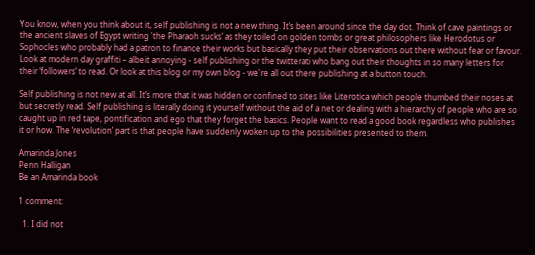You know, when you think about it, self publishing is not a new thing. It’s been around since the day dot. Think of cave paintings or the ancient slaves of Egypt writing 'the Pharaoh sucks’ as they toiled on golden tombs or great philosophers like Herodotus or Sophocles who probably had a patron to finance their works but basically they put their observations out there without fear or favour. Look at modern day graffiti – albeit annoying - self publishing or the twitterati who bang out their thoughts in so many letters for their ‘followers’ to read. Or look at this blog or my own blog - we're all out there publishing at a button touch.

Self publishing is not new at all. It’s more that it was hidden or confined to sites like Literotica which people thumbed their noses at but secretly read. Self publishing is literally doing it yourself without the aid of a net or dealing with a hierarchy of people who are so caught up in red tape, pontification and ego that they forget the basics. People want to read a good book regardless who publishes it or how. The ‘revolution’ part is that people have suddenly woken up to the possibilities presented to them.

Amarinda Jones
Penn Halligan
Be an Amarinda book

1 comment:

  1. I did not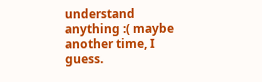understand anything :( maybe another time, I guess.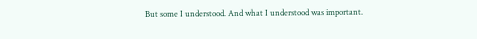But some I understood. And what I understood was important.